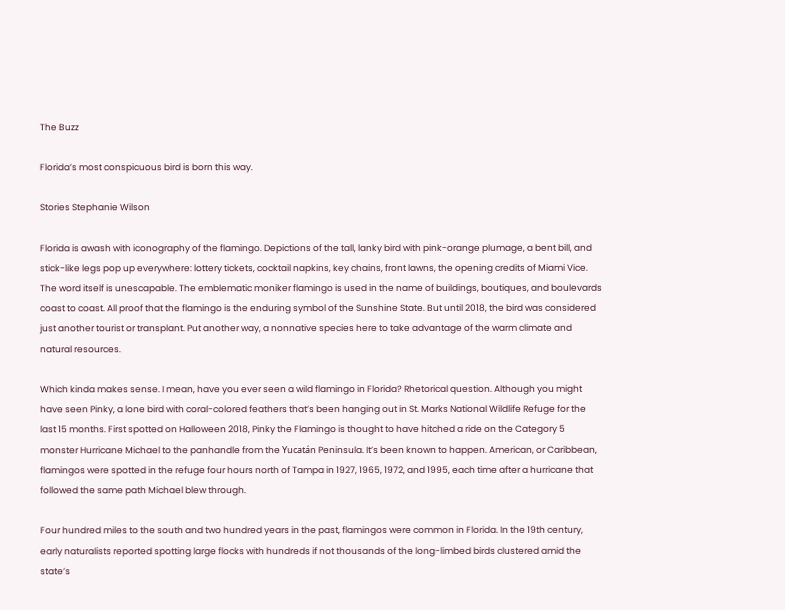The Buzz

Florida’s most conspicuous bird is born this way.

Stories Stephanie Wilson

Florida is awash with iconography of the flamingo. Depictions of the tall, lanky bird with pink-orange plumage, a bent bill, and stick-like legs pop up everywhere: lottery tickets, cocktail napkins, key chains, front lawns, the opening credits of Miami Vice. The word itself is unescapable. The emblematic moniker flamingo is used in the name of buildings, boutiques, and boulevards coast to coast. All proof that the flamingo is the enduring symbol of the Sunshine State. But until 2018, the bird was considered just another tourist or transplant. Put another way, a nonnative species here to take advantage of the warm climate and natural resources.

Which kinda makes sense. I mean, have you ever seen a wild flamingo in Florida? Rhetorical question. Although you might have seen Pinky, a lone bird with coral-colored feathers that’s been hanging out in St. Marks National Wildlife Refuge for the last 15 months. First spotted on Halloween 2018, Pinky the Flamingo is thought to have hitched a ride on the Category 5 monster Hurricane Michael to the panhandle from the Yucatán Peninsula. It’s been known to happen. American, or Caribbean, flamingos were spotted in the refuge four hours north of Tampa in 1927, 1965, 1972, and 1995, each time after a hurricane that followed the same path Michael blew through.

Four hundred miles to the south and two hundred years in the past, flamingos were common in Florida. In the 19th century, early naturalists reported spotting large flocks with hundreds if not thousands of the long-limbed birds clustered amid the state’s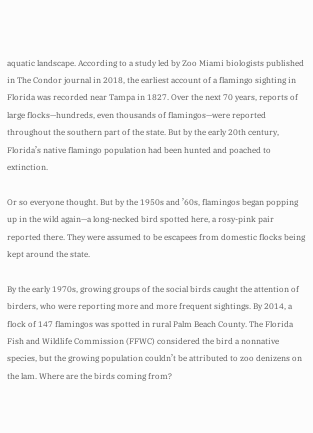aquatic landscape. According to a study led by Zoo Miami biologists published in The Condor journal in 2018, the earliest account of a flamingo sighting in Florida was recorded near Tampa in 1827. Over the next 70 years, reports of large flocks—hundreds, even thousands of flamingos—were reported throughout the southern part of the state. But by the early 20th century, Florida’s native flamingo population had been hunted and poached to extinction.

Or so everyone thought. But by the 1950s and ’60s, flamingos began popping up in the wild again—a long-necked bird spotted here, a rosy-pink pair reported there. They were assumed to be escapees from domestic flocks being kept around the state.

By the early 1970s, growing groups of the social birds caught the attention of birders, who were reporting more and more frequent sightings. By 2014, a flock of 147 flamingos was spotted in rural Palm Beach County. The Florida Fish and Wildlife Commission (FFWC) considered the bird a nonnative species, but the growing population couldn’t be attributed to zoo denizens on the lam. Where are the birds coming from?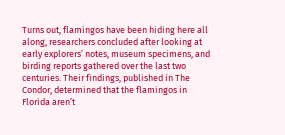Turns out, flamingos have been hiding here all along, researchers concluded after looking at early explorers’ notes, museum specimens, and birding reports gathered over the last two centuries. Their findings, published in The Condor, determined that the flamingos in Florida aren’t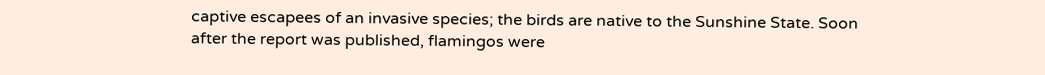captive escapees of an invasive species; the birds are native to the Sunshine State. Soon after the report was published, flamingos were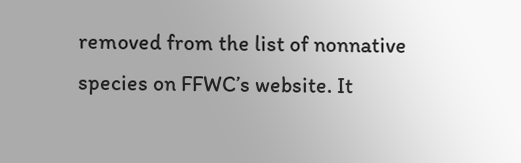removed from the list of nonnative species on FFWC’s website. It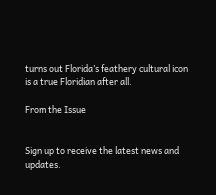turns out Florida’s feathery cultural icon is a true Floridian after all.

From the Issue


Sign up to receive the latest news and updates.